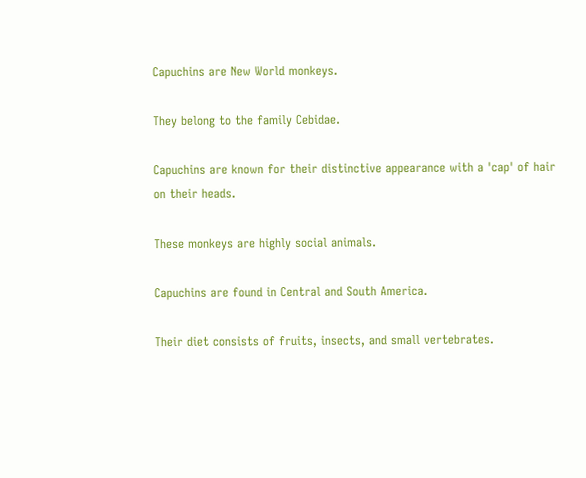Capuchins are New World monkeys.

They belong to the family Cebidae.

Capuchins are known for their distinctive appearance with a 'cap' of hair on their heads.

These monkeys are highly social animals.

Capuchins are found in Central and South America.

Their diet consists of fruits, insects, and small vertebrates.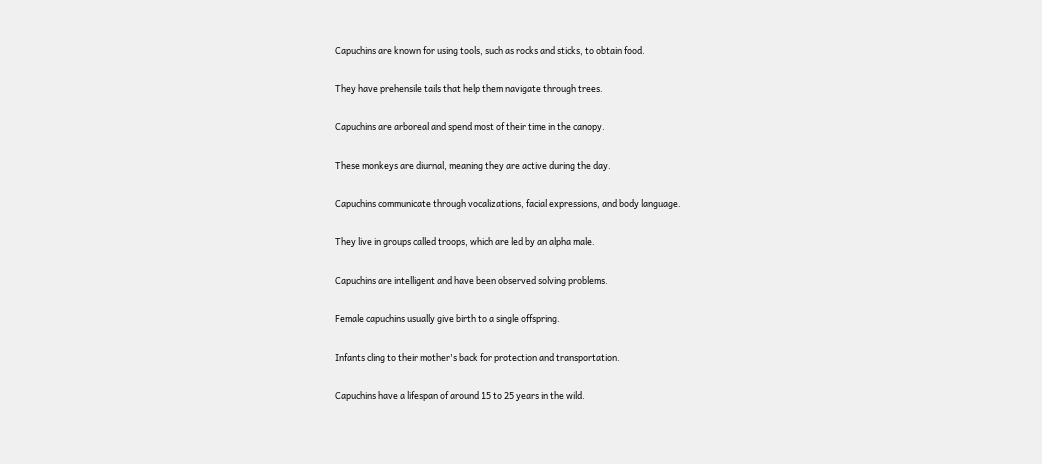Capuchins are known for using tools, such as rocks and sticks, to obtain food.

They have prehensile tails that help them navigate through trees.

Capuchins are arboreal and spend most of their time in the canopy.

These monkeys are diurnal, meaning they are active during the day.

Capuchins communicate through vocalizations, facial expressions, and body language.

They live in groups called troops, which are led by an alpha male.

Capuchins are intelligent and have been observed solving problems.

Female capuchins usually give birth to a single offspring.

Infants cling to their mother's back for protection and transportation.

Capuchins have a lifespan of around 15 to 25 years in the wild.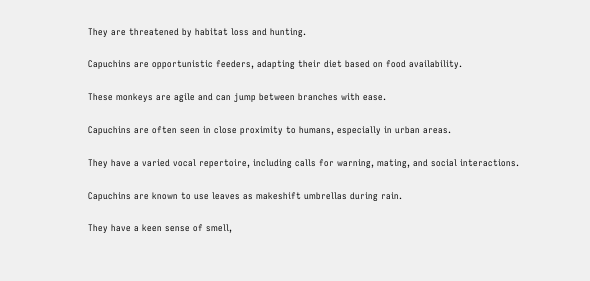They are threatened by habitat loss and hunting.

Capuchins are opportunistic feeders, adapting their diet based on food availability.

These monkeys are agile and can jump between branches with ease.

Capuchins are often seen in close proximity to humans, especially in urban areas.

They have a varied vocal repertoire, including calls for warning, mating, and social interactions.

Capuchins are known to use leaves as makeshift umbrellas during rain.

They have a keen sense of smell,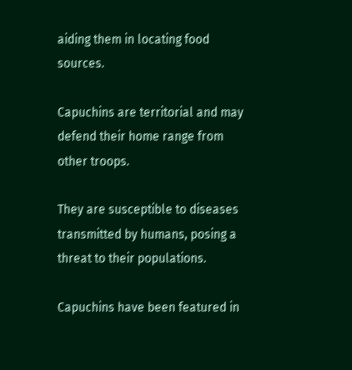aiding them in locating food sources.

Capuchins are territorial and may defend their home range from other troops.

They are susceptible to diseases transmitted by humans, posing a threat to their populations.

Capuchins have been featured in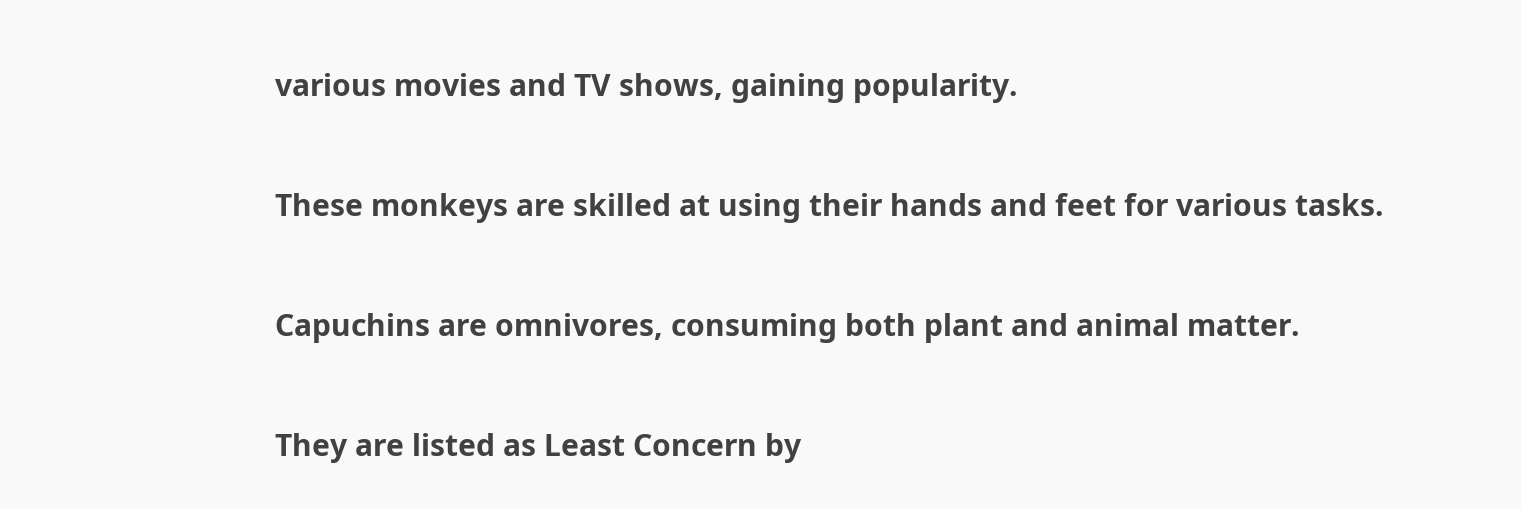various movies and TV shows, gaining popularity.

These monkeys are skilled at using their hands and feet for various tasks.

Capuchins are omnivores, consuming both plant and animal matter.

They are listed as Least Concern by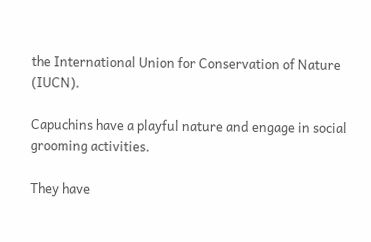the International Union for Conservation of Nature (IUCN).

Capuchins have a playful nature and engage in social grooming activities.

They have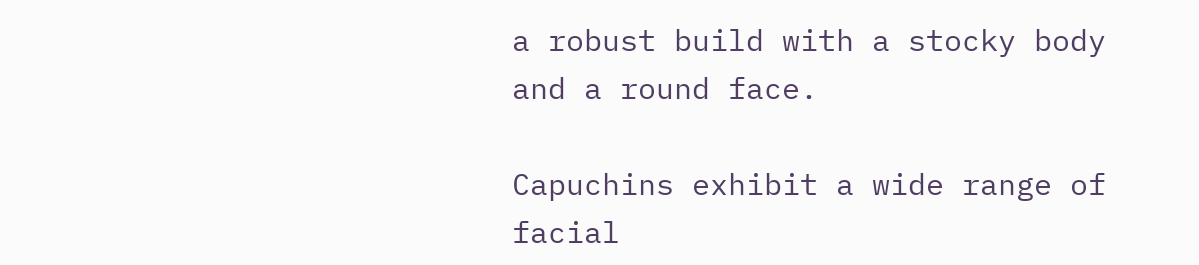a robust build with a stocky body and a round face.

Capuchins exhibit a wide range of facial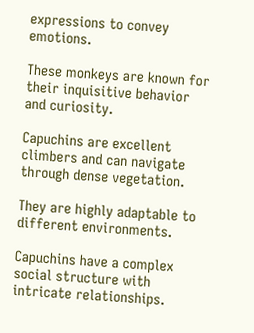expressions to convey emotions.

These monkeys are known for their inquisitive behavior and curiosity.

Capuchins are excellent climbers and can navigate through dense vegetation.

They are highly adaptable to different environments.

Capuchins have a complex social structure with intricate relationships.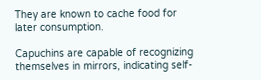They are known to cache food for later consumption.

Capuchins are capable of recognizing themselves in mirrors, indicating self-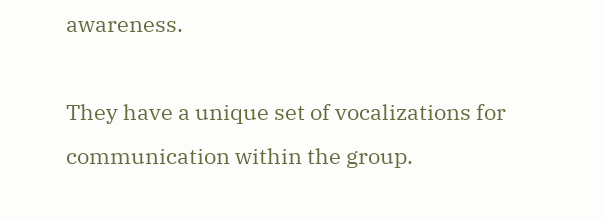awareness.

They have a unique set of vocalizations for communication within the group.